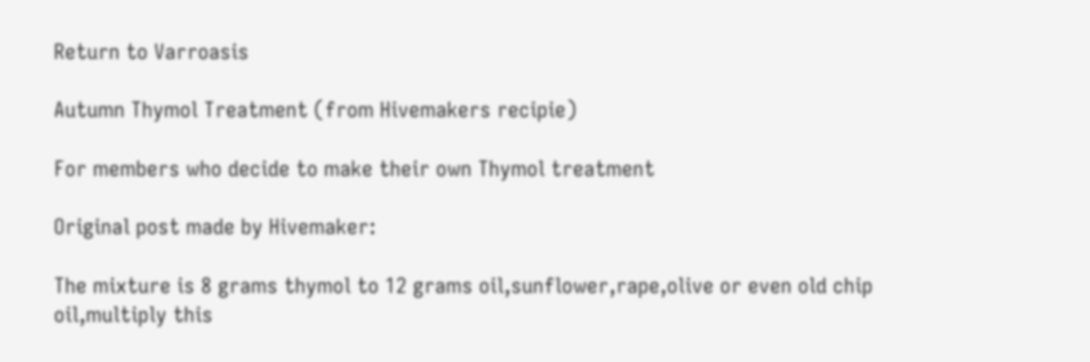Return to Varroasis

Autumn Thymol Treatment (from Hivemakers recipie)

For members who decide to make their own Thymol treatment

Original post made by Hivemaker:

The mixture is 8 grams thymol to 12 grams oil,sunflower,rape,olive or even old chip oil,multiply this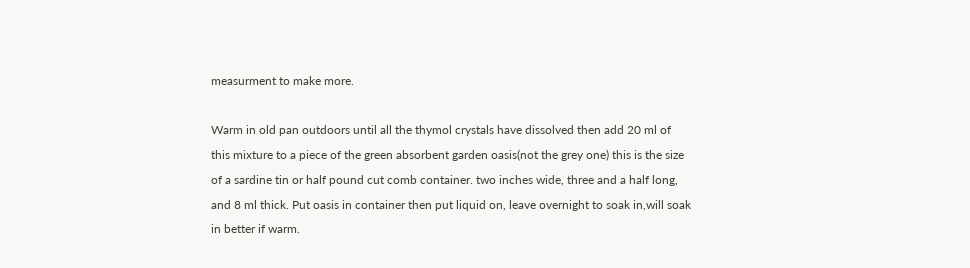measurment to make more.

Warm in old pan outdoors until all the thymol crystals have dissolved then add 20 ml of this mixture to a piece of the green absorbent garden oasis(not the grey one) this is the size of a sardine tin or half pound cut comb container. two inches wide, three and a half long, and 8 ml thick. Put oasis in container then put liquid on, leave overnight to soak in,will soak in better if warm.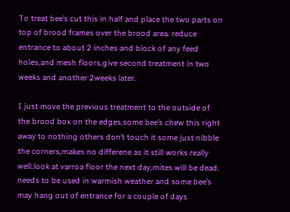To treat bee’s cut this in half and place the two parts on top of brood frames over the brood area. reduce entrance to about 2 inches and block of any feed holes,and mesh floors,give second treatment in two weeks and another 2weeks later.

I just move the previous treatment to the outside of the brood box on the edges,some bee’s chew this right away to nothing others don’t touch it some just nibble the corners,makes no differene as it still works really well.look at varroa floor the next day,mites will be dead. needs to be used in warmish weather and some bee’s may hang out of entrance for a couple of days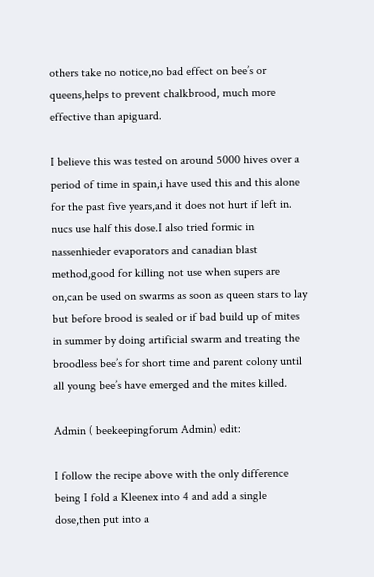others take no notice,no bad effect on bee’s or queens,helps to prevent chalkbrood, much more effective than apiguard.

I believe this was tested on around 5000 hives over a period of time in spain,i have used this and this alone for the past five years,and it does not hurt if left in. nucs use half this dose.I also tried formic in nassenhieder evaporators and canadian blast method,good for killing not use when supers are on,can be used on swarms as soon as queen stars to lay but before brood is sealed or if bad build up of mites in summer by doing artificial swarm and treating the broodless bee’s for short time and parent colony until all young bee’s have emerged and the mites killed.

Admin ( beekeepingforum Admin) edit:

I follow the recipe above with the only difference being I fold a Kleenex into 4 and add a single dose,then put into a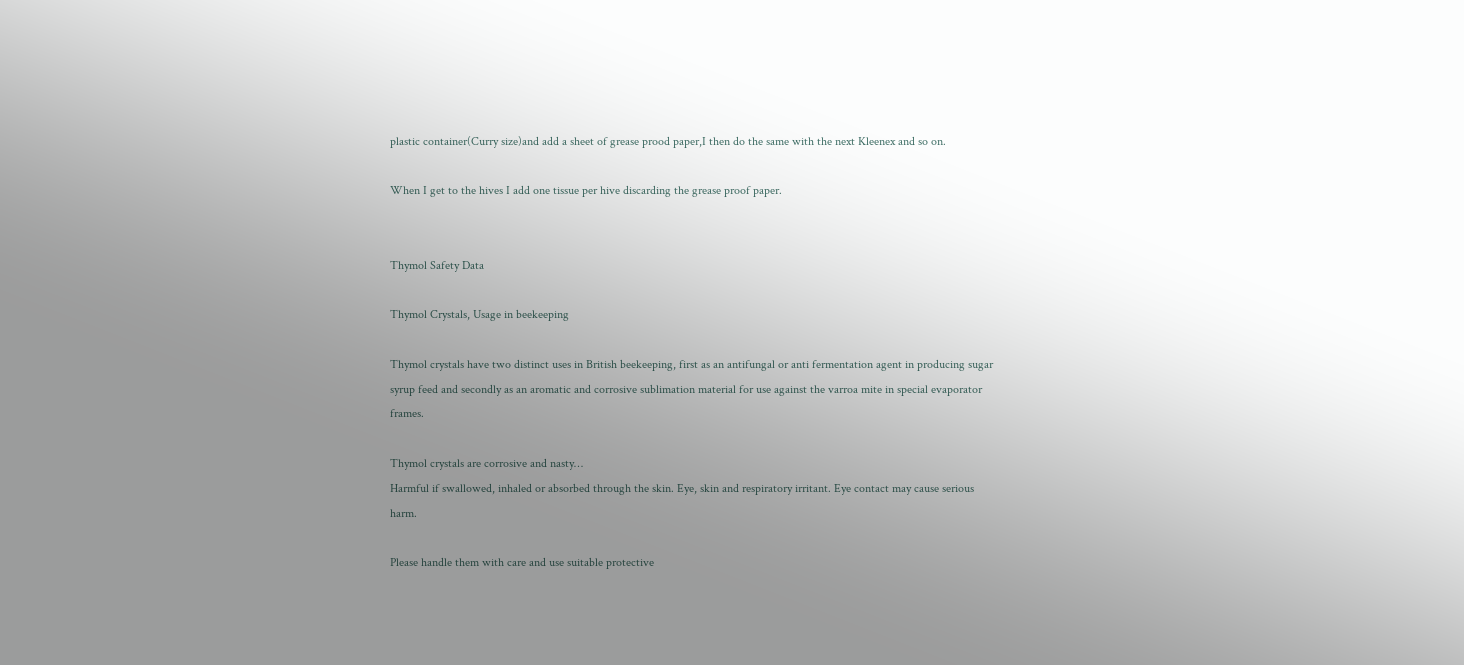plastic container(Curry size)and add a sheet of grease prood paper,I then do the same with the next Kleenex and so on.

When I get to the hives I add one tissue per hive discarding the grease proof paper.


Thymol Safety Data

Thymol Crystals, Usage in beekeeping

Thymol crystals have two distinct uses in British beekeeping, first as an antifungal or anti fermentation agent in producing sugar syrup feed and secondly as an aromatic and corrosive sublimation material for use against the varroa mite in special evaporator frames.

Thymol crystals are corrosive and nasty…
Harmful if swallowed, inhaled or absorbed through the skin. Eye, skin and respiratory irritant. Eye contact may cause serious harm.

Please handle them with care and use suitable protective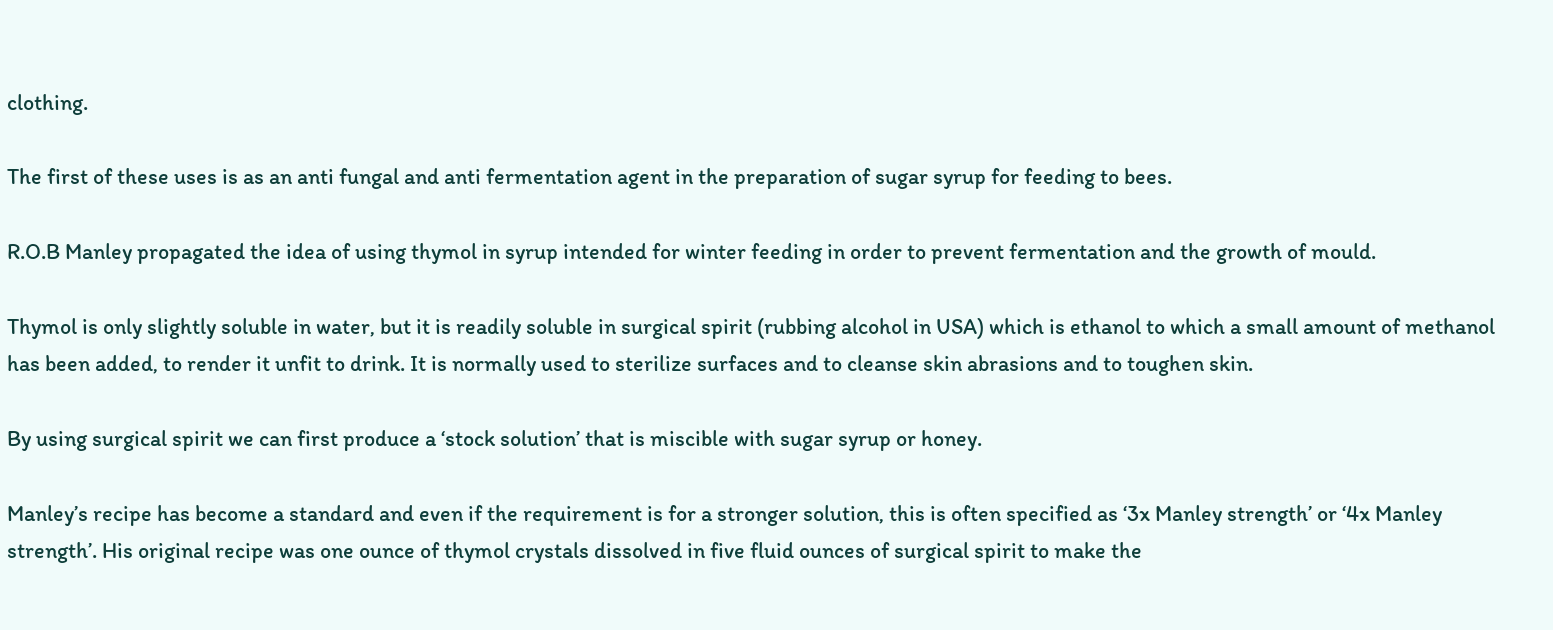clothing.

The first of these uses is as an anti fungal and anti fermentation agent in the preparation of sugar syrup for feeding to bees.

R.O.B Manley propagated the idea of using thymol in syrup intended for winter feeding in order to prevent fermentation and the growth of mould.

Thymol is only slightly soluble in water, but it is readily soluble in surgical spirit (rubbing alcohol in USA) which is ethanol to which a small amount of methanol has been added, to render it unfit to drink. It is normally used to sterilize surfaces and to cleanse skin abrasions and to toughen skin.

By using surgical spirit we can first produce a ‘stock solution’ that is miscible with sugar syrup or honey.

Manley’s recipe has become a standard and even if the requirement is for a stronger solution, this is often specified as ‘3x Manley strength’ or ‘4x Manley strength’. His original recipe was one ounce of thymol crystals dissolved in five fluid ounces of surgical spirit to make the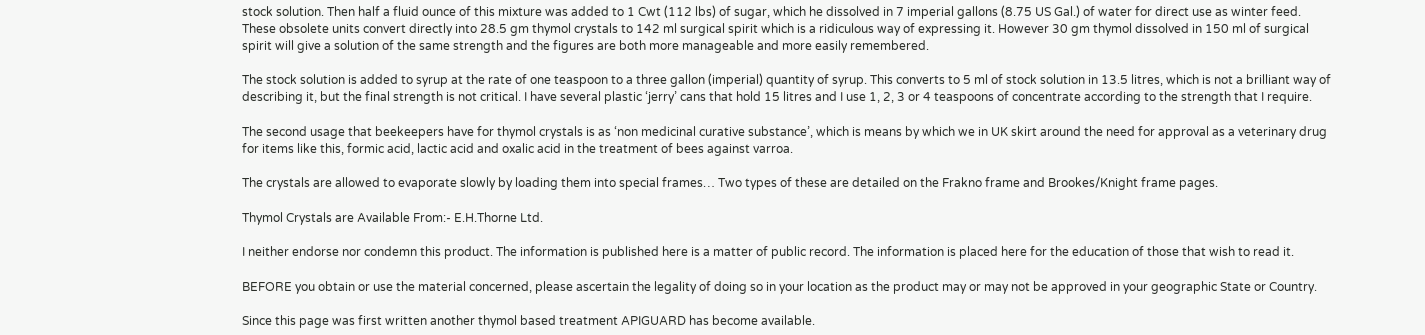stock solution. Then half a fluid ounce of this mixture was added to 1 Cwt (112 lbs) of sugar, which he dissolved in 7 imperial gallons (8.75 US Gal.) of water for direct use as winter feed. These obsolete units convert directly into 28.5 gm thymol crystals to 142 ml surgical spirit which is a ridiculous way of expressing it. However 30 gm thymol dissolved in 150 ml of surgical spirit will give a solution of the same strength and the figures are both more manageable and more easily remembered.

The stock solution is added to syrup at the rate of one teaspoon to a three gallon (imperial) quantity of syrup. This converts to 5 ml of stock solution in 13.5 litres, which is not a brilliant way of describing it, but the final strength is not critical. I have several plastic ‘jerry’ cans that hold 15 litres and I use 1, 2, 3 or 4 teaspoons of concentrate according to the strength that I require.

The second usage that beekeepers have for thymol crystals is as ‘non medicinal curative substance’, which is means by which we in UK skirt around the need for approval as a veterinary drug for items like this, formic acid, lactic acid and oxalic acid in the treatment of bees against varroa.

The crystals are allowed to evaporate slowly by loading them into special frames… Two types of these are detailed on the Frakno frame and Brookes/Knight frame pages.

Thymol Crystals are Available From:- E.H.Thorne Ltd.

I neither endorse nor condemn this product. The information is published here is a matter of public record. The information is placed here for the education of those that wish to read it.

BEFORE you obtain or use the material concerned, please ascertain the legality of doing so in your location as the product may or may not be approved in your geographic State or Country.

Since this page was first written another thymol based treatment APIGUARD has become available.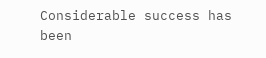Considerable success has been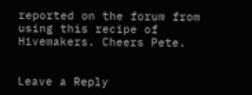reported on the forum from using this recipe of Hivemakers. Cheers Pete.


Leave a Reply